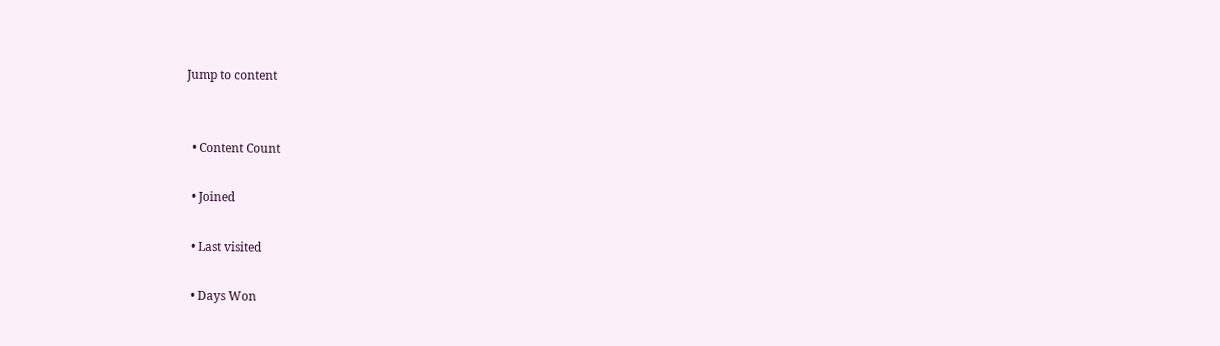Jump to content


  • Content Count

  • Joined

  • Last visited

  • Days Won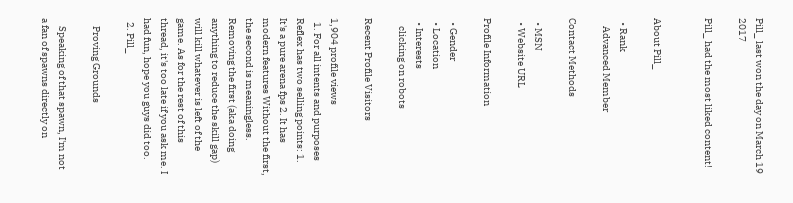Pill_ last won the day on March 19 2017

Pill_ had the most liked content!


About Pill_

  • Rank
    Advanced Member

Contact Methods

  • MSN
  • Website URL

Profile Information

  • Gender
  • Location
  • Interests
    clicking on robots

Recent Profile Visitors

1,904 profile views
  1. For all intents and purposes Reflex has two selling points: 1. It's a pure arena fps 2. It has modern features Without the first, the second is meaningless. Removing the first (aka doing anything to reduce the skill gap) will kill whatever is left of the game. As for the rest of this thread, it's too late if you ask me. I had fun, hope you guys did too.
  2. Pill_

    Proving Grounds

    Speaking of that spawn, I'm not a fan of spawns directly on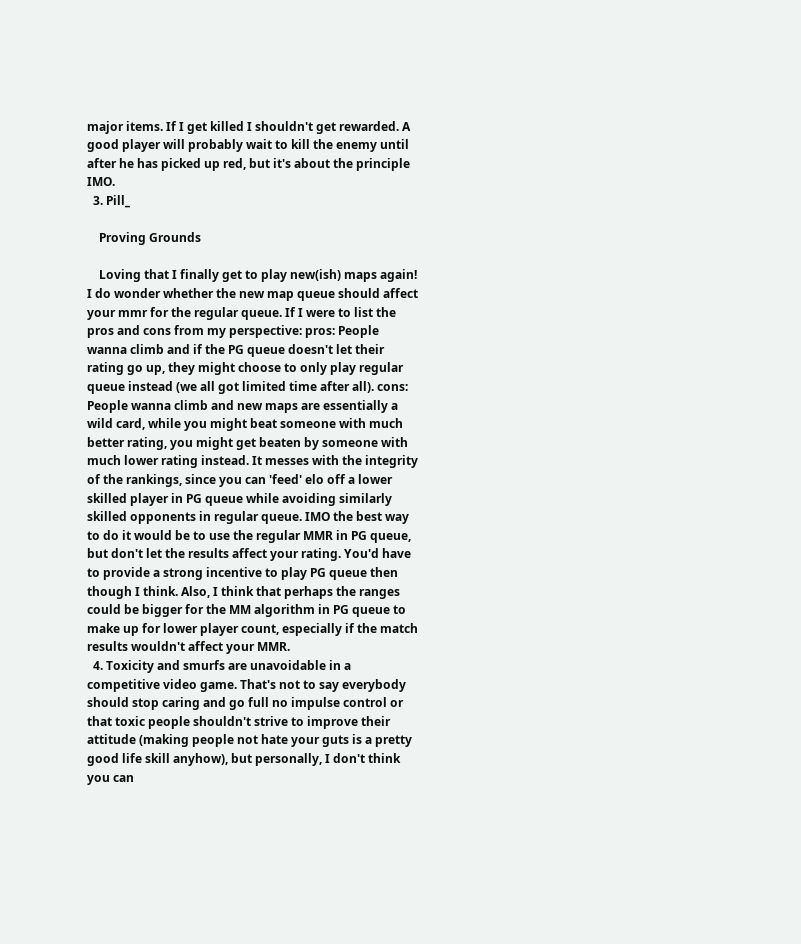major items. If I get killed I shouldn't get rewarded. A good player will probably wait to kill the enemy until after he has picked up red, but it's about the principle IMO.
  3. Pill_

    Proving Grounds

    Loving that I finally get to play new(ish) maps again! I do wonder whether the new map queue should affect your mmr for the regular queue. If I were to list the pros and cons from my perspective: pros: People wanna climb and if the PG queue doesn't let their rating go up, they might choose to only play regular queue instead (we all got limited time after all). cons: People wanna climb and new maps are essentially a wild card, while you might beat someone with much better rating, you might get beaten by someone with much lower rating instead. It messes with the integrity of the rankings, since you can 'feed' elo off a lower skilled player in PG queue while avoiding similarly skilled opponents in regular queue. IMO the best way to do it would be to use the regular MMR in PG queue, but don't let the results affect your rating. You'd have to provide a strong incentive to play PG queue then though I think. Also, I think that perhaps the ranges could be bigger for the MM algorithm in PG queue to make up for lower player count, especially if the match results wouldn't affect your MMR.
  4. Toxicity and smurfs are unavoidable in a competitive video game. That's not to say everybody should stop caring and go full no impulse control or that toxic people shouldn't strive to improve their attitude (making people not hate your guts is a pretty good life skill anyhow), but personally, I don't think you can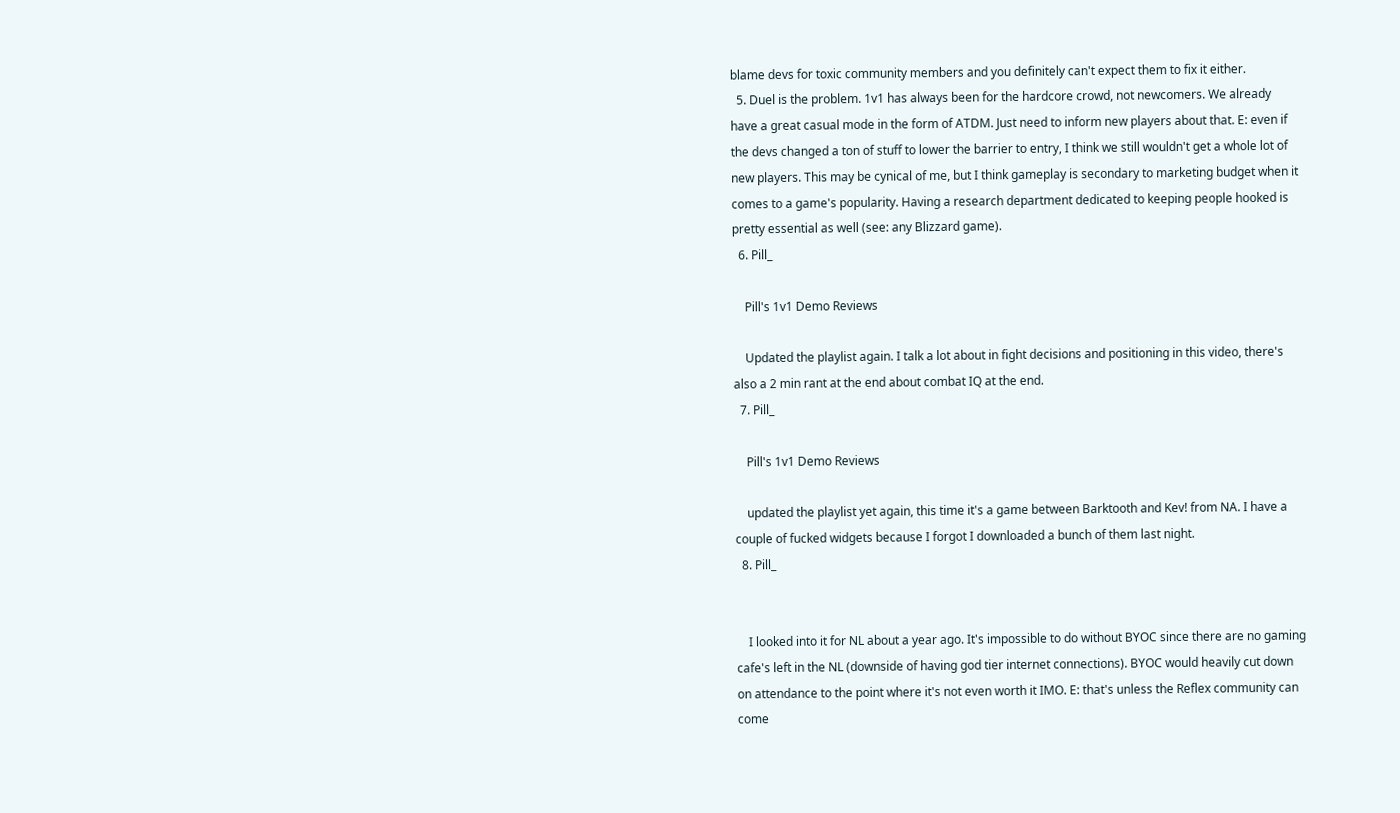blame devs for toxic community members and you definitely can't expect them to fix it either.
  5. Duel is the problem. 1v1 has always been for the hardcore crowd, not newcomers. We already have a great casual mode in the form of ATDM. Just need to inform new players about that. E: even if the devs changed a ton of stuff to lower the barrier to entry, I think we still wouldn't get a whole lot of new players. This may be cynical of me, but I think gameplay is secondary to marketing budget when it comes to a game's popularity. Having a research department dedicated to keeping people hooked is pretty essential as well (see: any Blizzard game).
  6. Pill_

    Pill's 1v1 Demo Reviews

    Updated the playlist again. I talk a lot about in fight decisions and positioning in this video, there's also a 2 min rant at the end about combat IQ at the end.
  7. Pill_

    Pill's 1v1 Demo Reviews

    updated the playlist yet again, this time it's a game between Barktooth and Kev! from NA. I have a couple of fucked widgets because I forgot I downloaded a bunch of them last night.
  8. Pill_


    I looked into it for NL about a year ago. It's impossible to do without BYOC since there are no gaming cafe's left in the NL (downside of having god tier internet connections). BYOC would heavily cut down on attendance to the point where it's not even worth it IMO. E: that's unless the Reflex community can come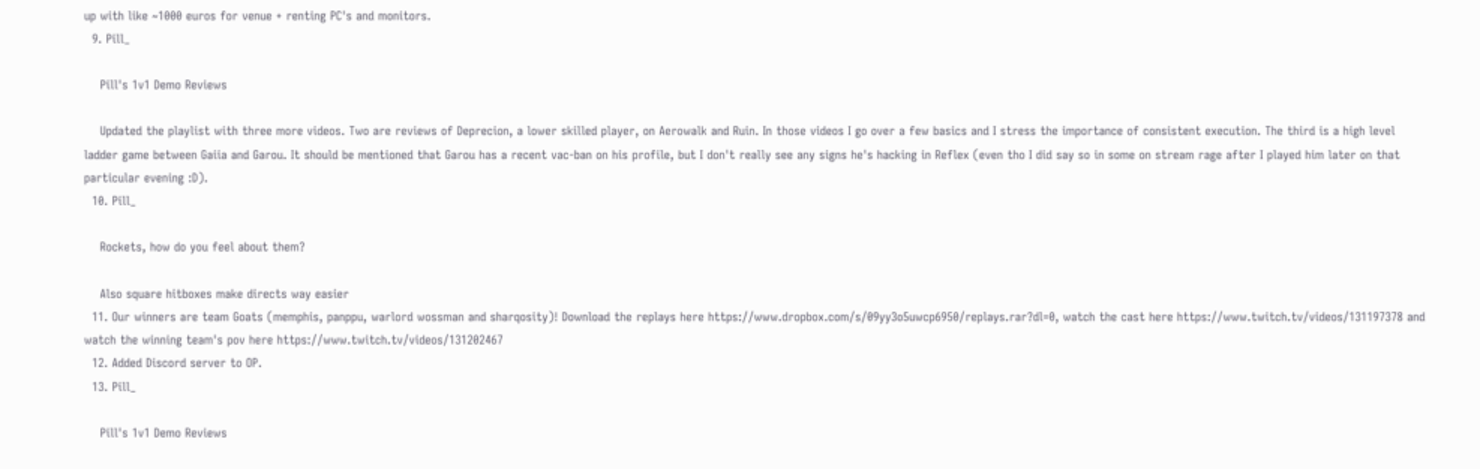up with like ~1000 euros for venue + renting PC's and monitors.
  9. Pill_

    Pill's 1v1 Demo Reviews

    Updated the playlist with three more videos. Two are reviews of Deprecion, a lower skilled player, on Aerowalk and Ruin. In those videos I go over a few basics and I stress the importance of consistent execution. The third is a high level ladder game between Gaiia and Garou. It should be mentioned that Garou has a recent vac-ban on his profile, but I don't really see any signs he's hacking in Reflex (even tho I did say so in some on stream rage after I played him later on that particular evening :D).
  10. Pill_

    Rockets, how do you feel about them?

    Also square hitboxes make directs way easier
  11. Our winners are team Goats (memphis, panppu, warlord wossman and sharqosity)! Download the replays here https://www.dropbox.com/s/09yy3o5uwcp6950/replays.rar?dl=0, watch the cast here https://www.twitch.tv/videos/131197378 and watch the winning team's pov here https://www.twitch.tv/videos/131202467
  12. Added Discord server to OP.
  13. Pill_

    Pill's 1v1 Demo Reviews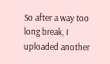So after a way too long break, I uploaded another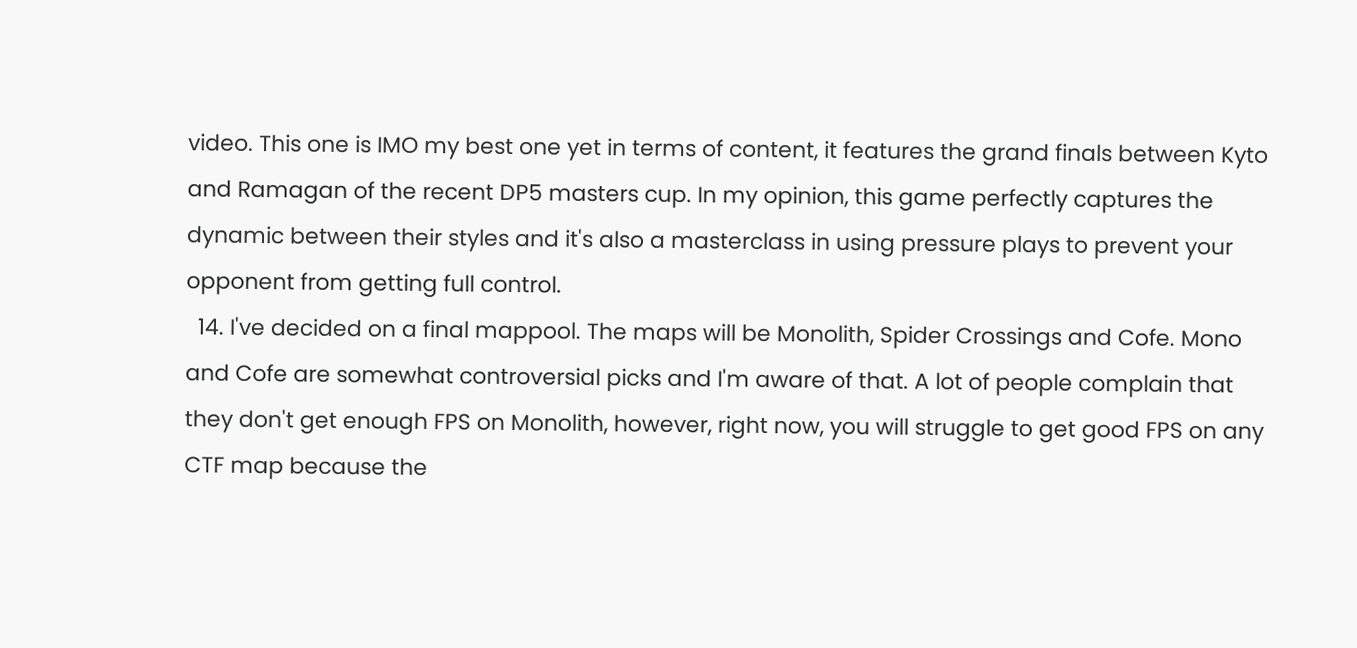video. This one is IMO my best one yet in terms of content, it features the grand finals between Kyto and Ramagan of the recent DP5 masters cup. In my opinion, this game perfectly captures the dynamic between their styles and it's also a masterclass in using pressure plays to prevent your opponent from getting full control.
  14. I've decided on a final mappool. The maps will be Monolith, Spider Crossings and Cofe. Mono and Cofe are somewhat controversial picks and I'm aware of that. A lot of people complain that they don't get enough FPS on Monolith, however, right now, you will struggle to get good FPS on any CTF map because the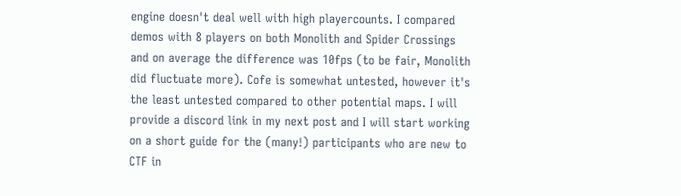engine doesn't deal well with high playercounts. I compared demos with 8 players on both Monolith and Spider Crossings and on average the difference was 10fps (to be fair, Monolith did fluctuate more). Cofe is somewhat untested, however it's the least untested compared to other potential maps. I will provide a discord link in my next post and I will start working on a short guide for the (many!) participants who are new to CTF in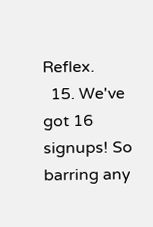Reflex.
  15. We've got 16 signups! So barring any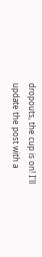dropouts, the cup is on! I'll update the post with a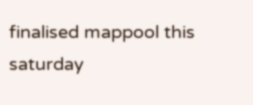finalised mappool this saturday